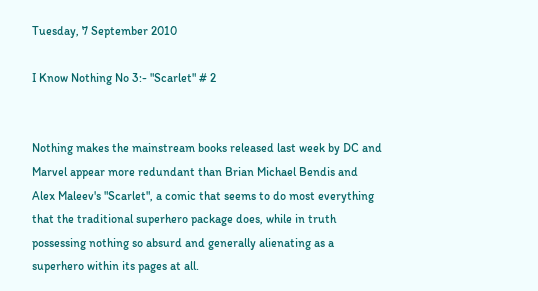Tuesday, 7 September 2010

I Know Nothing No 3:- "Scarlet" # 2


Nothing makes the mainstream books released last week by DC and Marvel appear more redundant than Brian Michael Bendis and Alex Maleev's "Scarlet", a comic that seems to do most everything that the traditional superhero package does, while in truth possessing nothing so absurd and generally alienating as a superhero within its pages at all.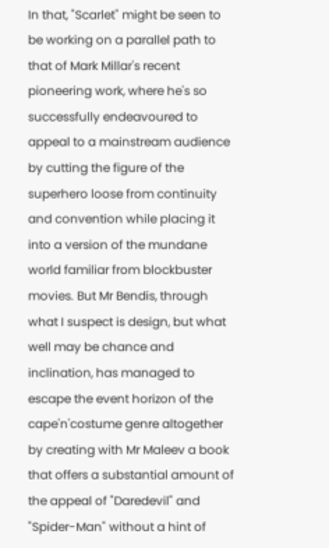In that, "Scarlet" might be seen to be working on a parallel path to that of Mark Millar's recent pioneering work, where he's so successfully endeavoured to appeal to a mainstream audience by cutting the figure of the superhero loose from continuity and convention while placing it into a version of the mundane world familiar from blockbuster movies. But Mr Bendis, through what I suspect is design, but what well may be chance and inclination, has managed to escape the event horizon of the cape'n'costume genre altogether by creating with Mr Maleev a book that offers a substantial amount of the appeal of "Daredevil" and "Spider-Man" without a hint of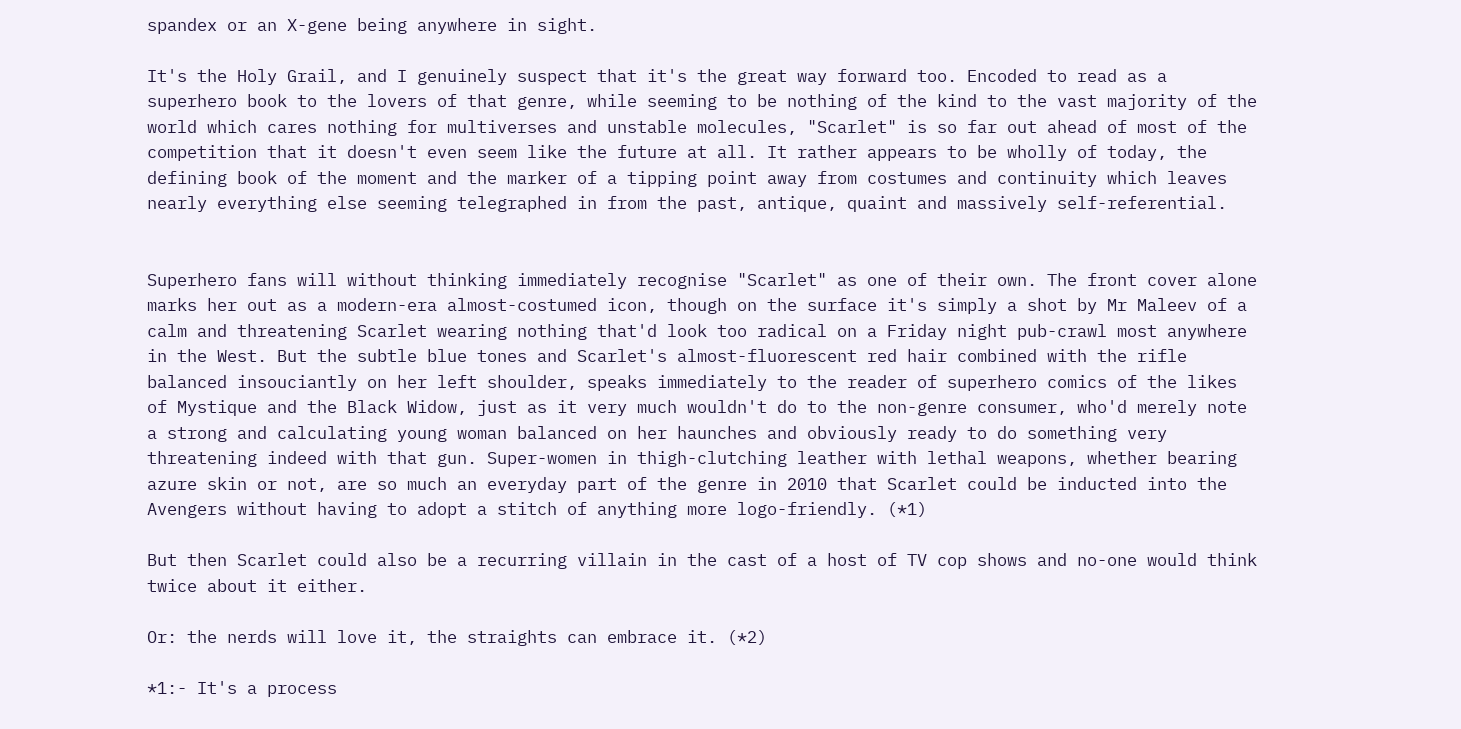spandex or an X-gene being anywhere in sight.

It's the Holy Grail, and I genuinely suspect that it's the great way forward too. Encoded to read as a superhero book to the lovers of that genre, while seeming to be nothing of the kind to the vast majority of the world which cares nothing for multiverses and unstable molecules, "Scarlet" is so far out ahead of most of the competition that it doesn't even seem like the future at all. It rather appears to be wholly of today, the defining book of the moment and the marker of a tipping point away from costumes and continuity which leaves nearly everything else seeming telegraphed in from the past, antique, quaint and massively self-referential.


Superhero fans will without thinking immediately recognise "Scarlet" as one of their own. The front cover alone marks her out as a modern-era almost-costumed icon, though on the surface it's simply a shot by Mr Maleev of a calm and threatening Scarlet wearing nothing that'd look too radical on a Friday night pub-crawl most anywhere in the West. But the subtle blue tones and Scarlet's almost-fluorescent red hair combined with the rifle balanced insouciantly on her left shoulder, speaks immediately to the reader of superhero comics of the likes of Mystique and the Black Widow, just as it very much wouldn't do to the non-genre consumer, who'd merely note a strong and calculating young woman balanced on her haunches and obviously ready to do something very threatening indeed with that gun. Super-women in thigh-clutching leather with lethal weapons, whether bearing azure skin or not, are so much an everyday part of the genre in 2010 that Scarlet could be inducted into the Avengers without having to adopt a stitch of anything more logo-friendly. (*1)

But then Scarlet could also be a recurring villain in the cast of a host of TV cop shows and no-one would think twice about it either.

Or: the nerds will love it, the straights can embrace it. (*2)

*1:- It's a process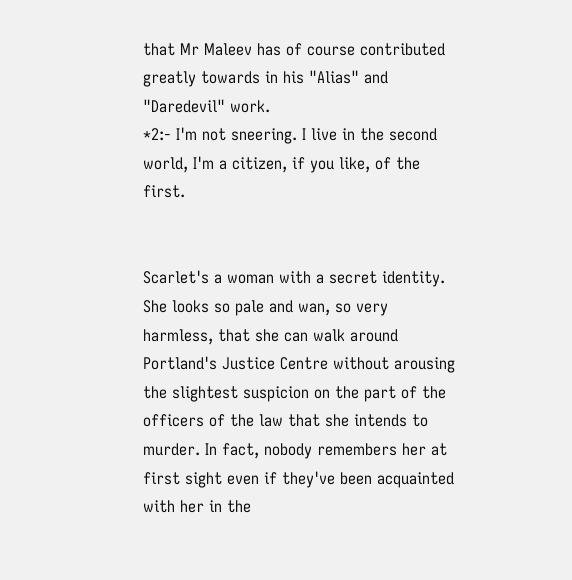that Mr Maleev has of course contributed greatly towards in his "Alias" and "Daredevil" work.
*2:- I'm not sneering. I live in the second world, I'm a citizen, if you like, of the first.


Scarlet's a woman with a secret identity. She looks so pale and wan, so very harmless, that she can walk around Portland's Justice Centre without arousing the slightest suspicion on the part of the officers of the law that she intends to murder. In fact, nobody remembers her at first sight even if they've been acquainted with her in the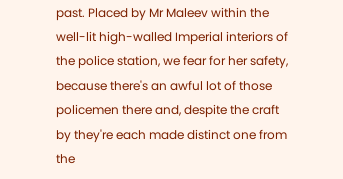past. Placed by Mr Maleev within the well-lit high-walled Imperial interiors of the police station, we fear for her safety, because there's an awful lot of those policemen there and, despite the craft by they're each made distinct one from the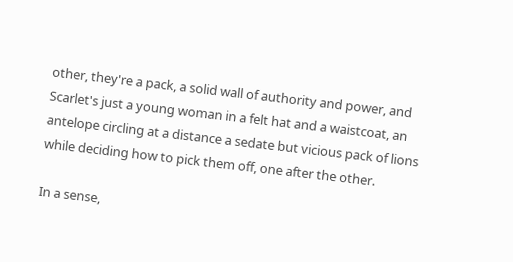other, they're a pack, a solid wall of authority and power, and Scarlet's just a young woman in a felt hat and a waistcoat, an antelope circling at a distance a sedate but vicious pack of lions while deciding how to pick them off, one after the other.

In a sense,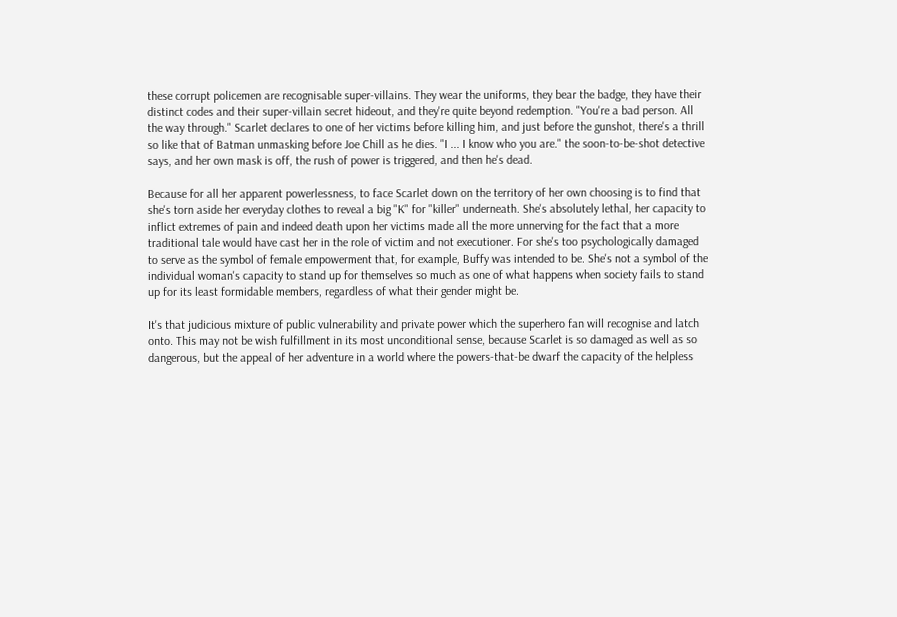these corrupt policemen are recognisable super-villains. They wear the uniforms, they bear the badge, they have their distinct codes and their super-villain secret hideout, and they're quite beyond redemption. "You're a bad person. All the way through." Scarlet declares to one of her victims before killing him, and just before the gunshot, there's a thrill so like that of Batman unmasking before Joe Chill as he dies. "I ... I know who you are." the soon-to-be-shot detective says, and her own mask is off, the rush of power is triggered, and then he's dead.

Because for all her apparent powerlessness, to face Scarlet down on the territory of her own choosing is to find that she's torn aside her everyday clothes to reveal a big "K" for "killer" underneath. She's absolutely lethal, her capacity to inflict extremes of pain and indeed death upon her victims made all the more unnerving for the fact that a more traditional tale would have cast her in the role of victim and not executioner. For she's too psychologically damaged to serve as the symbol of female empowerment that, for example, Buffy was intended to be. She's not a symbol of the individual woman's capacity to stand up for themselves so much as one of what happens when society fails to stand up for its least formidable members, regardless of what their gender might be.

It's that judicious mixture of public vulnerability and private power which the superhero fan will recognise and latch onto. This may not be wish fulfillment in its most unconditional sense, because Scarlet is so damaged as well as so dangerous, but the appeal of her adventure in a world where the powers-that-be dwarf the capacity of the helpless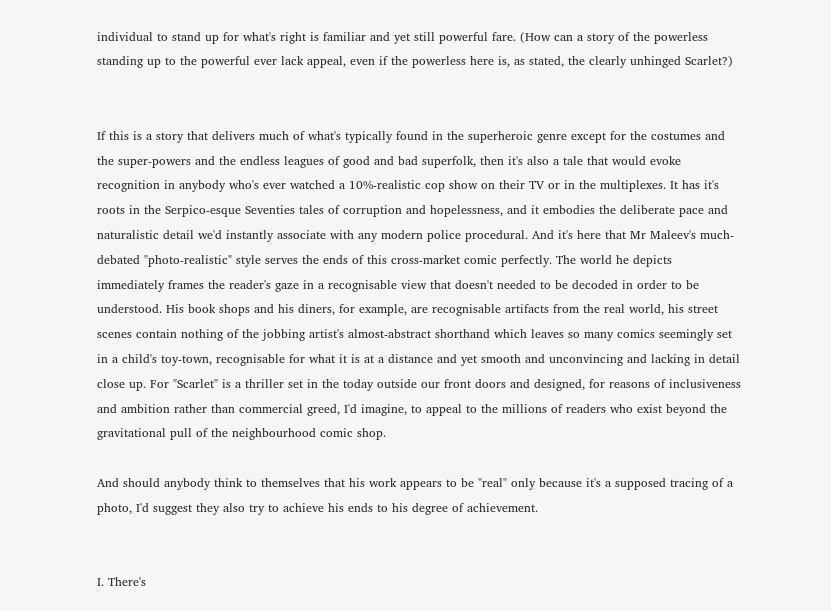individual to stand up for what's right is familiar and yet still powerful fare. (How can a story of the powerless standing up to the powerful ever lack appeal, even if the powerless here is, as stated, the clearly unhinged Scarlet?)


If this is a story that delivers much of what's typically found in the superheroic genre except for the costumes and the super-powers and the endless leagues of good and bad superfolk, then it's also a tale that would evoke recognition in anybody who's ever watched a 10%-realistic cop show on their TV or in the multiplexes. It has it's roots in the Serpico-esque Seventies tales of corruption and hopelessness, and it embodies the deliberate pace and naturalistic detail we'd instantly associate with any modern police procedural. And it's here that Mr Maleev's much-debated "photo-realistic" style serves the ends of this cross-market comic perfectly. The world he depicts immediately frames the reader's gaze in a recognisable view that doesn't needed to be decoded in order to be understood. His book shops and his diners, for example, are recognisable artifacts from the real world, his street scenes contain nothing of the jobbing artist's almost-abstract shorthand which leaves so many comics seemingly set in a child's toy-town, recognisable for what it is at a distance and yet smooth and unconvincing and lacking in detail close up. For "Scarlet" is a thriller set in the today outside our front doors and designed, for reasons of inclusiveness and ambition rather than commercial greed, I'd imagine, to appeal to the millions of readers who exist beyond the gravitational pull of the neighbourhood comic shop.

And should anybody think to themselves that his work appears to be "real" only because it's a supposed tracing of a photo, I'd suggest they also try to achieve his ends to his degree of achievement.


I. There's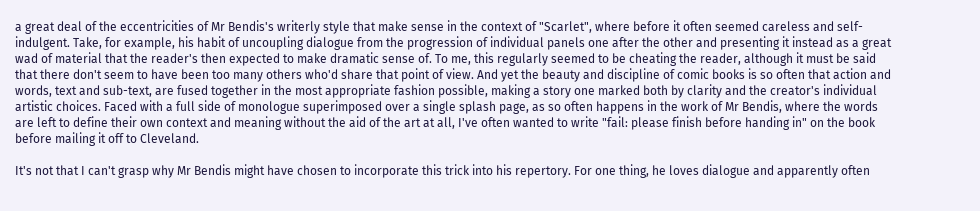a great deal of the eccentricities of Mr Bendis's writerly style that make sense in the context of "Scarlet", where before it often seemed careless and self-indulgent. Take, for example, his habit of uncoupling dialogue from the progression of individual panels one after the other and presenting it instead as a great wad of material that the reader's then expected to make dramatic sense of. To me, this regularly seemed to be cheating the reader, although it must be said that there don't seem to have been too many others who'd share that point of view. And yet the beauty and discipline of comic books is so often that action and words, text and sub-text, are fused together in the most appropriate fashion possible, making a story one marked both by clarity and the creator's individual artistic choices. Faced with a full side of monologue superimposed over a single splash page, as so often happens in the work of Mr Bendis, where the words are left to define their own context and meaning without the aid of the art at all, I've often wanted to write "fail: please finish before handing in" on the book before mailing it off to Cleveland.

It's not that I can't grasp why Mr Bendis might have chosen to incorporate this trick into his repertory. For one thing, he loves dialogue and apparently often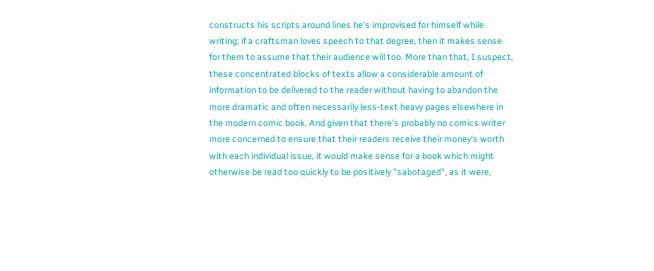constructs his scripts around lines he's improvised for himself while writing; if a craftsman loves speech to that degree, then it makes sense for them to assume that their audience will too. More than that, I suspect, these concentrated blocks of texts allow a considerable amount of information to be delivered to the reader without having to abandon the more dramatic and often necessarily less-text heavy pages elsewhere in the modern comic book. And given that there's probably no comics writer more concerned to ensure that their readers receive their money's worth with each individual issue, it would make sense for a book which might otherwise be read too quickly to be positively "sabotaged", as it were,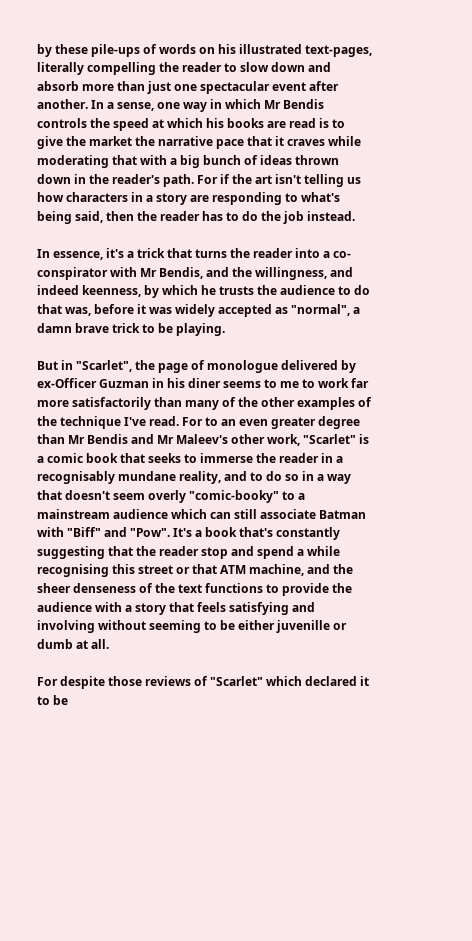by these pile-ups of words on his illustrated text-pages, literally compelling the reader to slow down and absorb more than just one spectacular event after another. In a sense, one way in which Mr Bendis controls the speed at which his books are read is to give the market the narrative pace that it craves while moderating that with a big bunch of ideas thrown down in the reader's path. For if the art isn't telling us how characters in a story are responding to what's being said, then the reader has to do the job instead.

In essence, it's a trick that turns the reader into a co-conspirator with Mr Bendis, and the willingness, and indeed keenness, by which he trusts the audience to do that was, before it was widely accepted as "normal", a damn brave trick to be playing.

But in "Scarlet", the page of monologue delivered by ex-Officer Guzman in his diner seems to me to work far more satisfactorily than many of the other examples of the technique I've read. For to an even greater degree than Mr Bendis and Mr Maleev's other work, "Scarlet" is a comic book that seeks to immerse the reader in a recognisably mundane reality, and to do so in a way that doesn't seem overly "comic-booky" to a mainstream audience which can still associate Batman with "Biff" and "Pow". It's a book that's constantly suggesting that the reader stop and spend a while recognising this street or that ATM machine, and the sheer denseness of the text functions to provide the audience with a story that feels satisfying and involving without seeming to be either juvenille or dumb at all.

For despite those reviews of "Scarlet" which declared it to be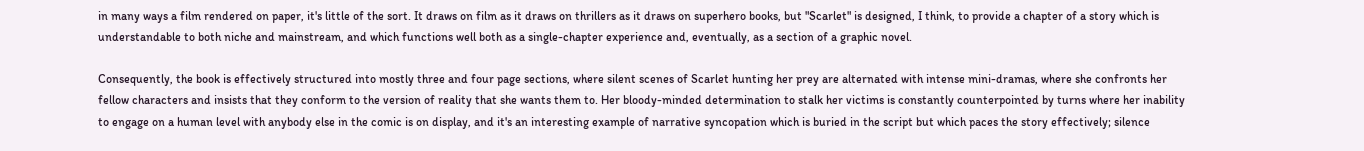in many ways a film rendered on paper, it's little of the sort. It draws on film as it draws on thrillers as it draws on superhero books, but "Scarlet" is designed, I think, to provide a chapter of a story which is understandable to both niche and mainstream, and which functions well both as a single-chapter experience and, eventually, as a section of a graphic novel.

Consequently, the book is effectively structured into mostly three and four page sections, where silent scenes of Scarlet hunting her prey are alternated with intense mini-dramas, where she confronts her fellow characters and insists that they conform to the version of reality that she wants them to. Her bloody-minded determination to stalk her victims is constantly counterpointed by turns where her inability to engage on a human level with anybody else in the comic is on display, and it's an interesting example of narrative syncopation which is buried in the script but which paces the story effectively; silence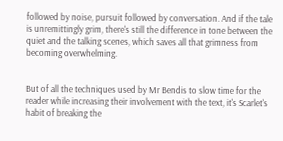followed by noise, pursuit followed by conversation. And if the tale is unremittingly grim, there's still the difference in tone between the quiet and the talking scenes, which saves all that grimness from becoming overwhelming.


But of all the techniques used by Mr Bendis to slow time for the reader while increasing their involvement with the text, it's Scarlet's habit of breaking the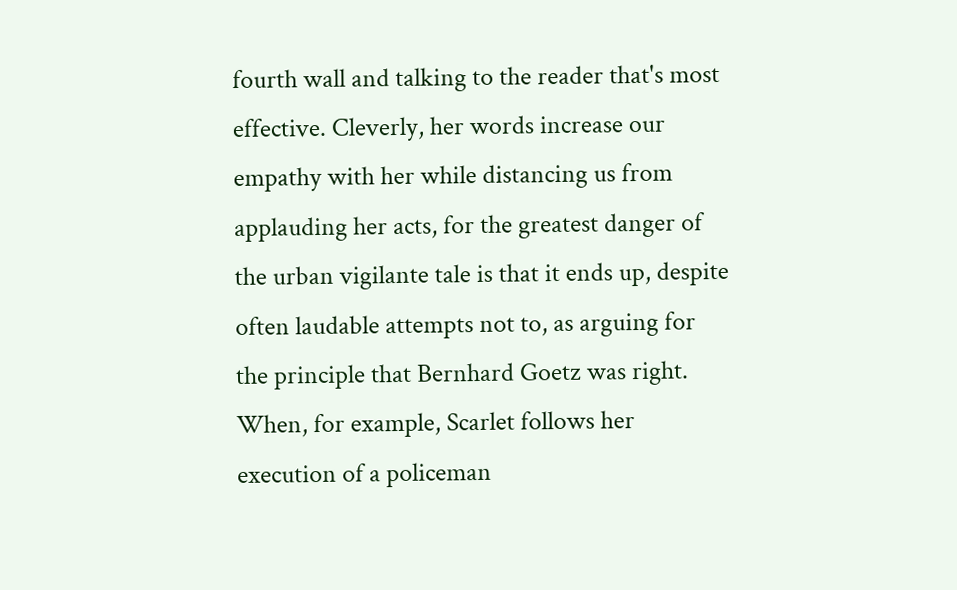fourth wall and talking to the reader that's most effective. Cleverly, her words increase our empathy with her while distancing us from applauding her acts, for the greatest danger of the urban vigilante tale is that it ends up, despite often laudable attempts not to, as arguing for the principle that Bernhard Goetz was right. When, for example, Scarlet follows her execution of a policeman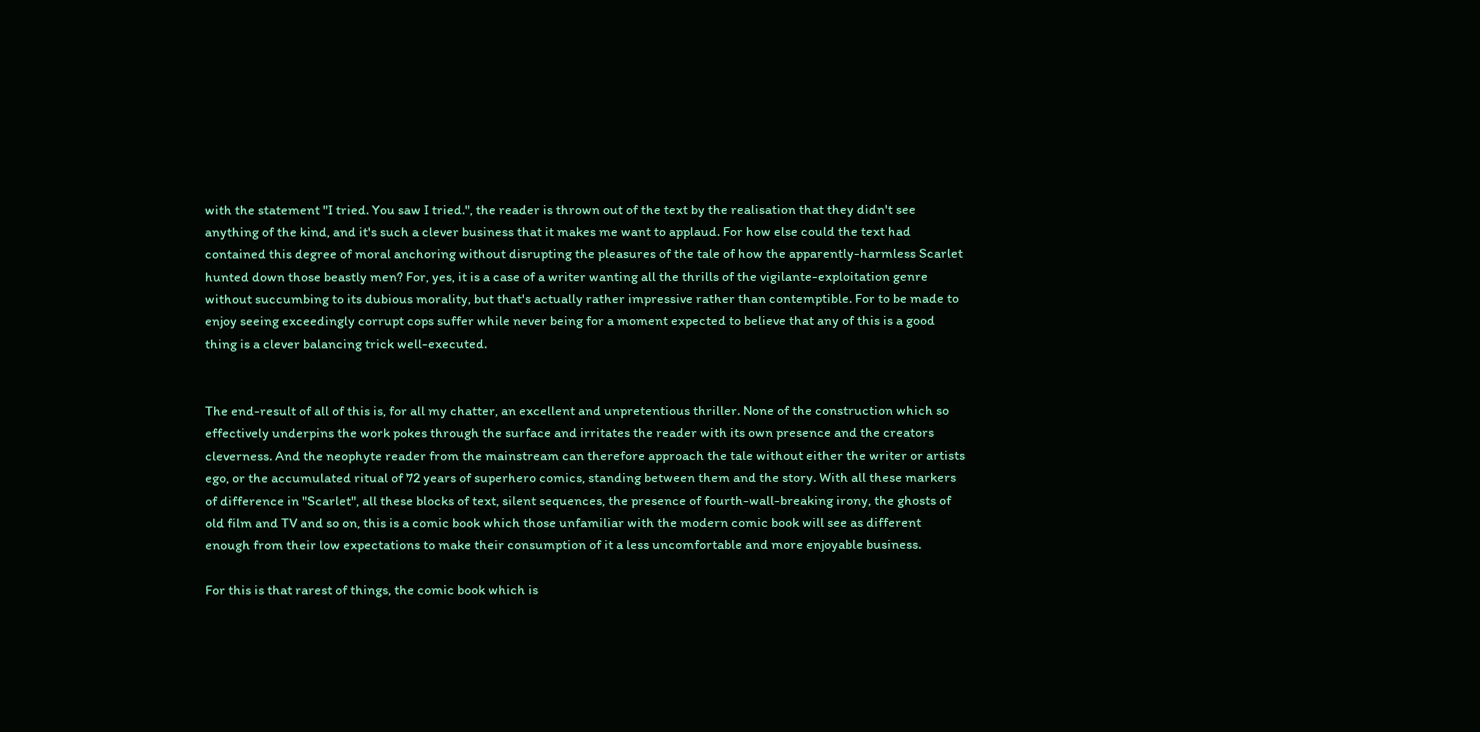with the statement "I tried. You saw I tried.", the reader is thrown out of the text by the realisation that they didn't see anything of the kind, and it's such a clever business that it makes me want to applaud. For how else could the text had contained this degree of moral anchoring without disrupting the pleasures of the tale of how the apparently-harmless Scarlet hunted down those beastly men? For, yes, it is a case of a writer wanting all the thrills of the vigilante-exploitation genre without succumbing to its dubious morality, but that's actually rather impressive rather than contemptible. For to be made to enjoy seeing exceedingly corrupt cops suffer while never being for a moment expected to believe that any of this is a good thing is a clever balancing trick well-executed.


The end-result of all of this is, for all my chatter, an excellent and unpretentious thriller. None of the construction which so effectively underpins the work pokes through the surface and irritates the reader with its own presence and the creators cleverness. And the neophyte reader from the mainstream can therefore approach the tale without either the writer or artists ego, or the accumulated ritual of 72 years of superhero comics, standing between them and the story. With all these markers of difference in "Scarlet", all these blocks of text, silent sequences, the presence of fourth-wall-breaking irony, the ghosts of old film and TV and so on, this is a comic book which those unfamiliar with the modern comic book will see as different enough from their low expectations to make their consumption of it a less uncomfortable and more enjoyable business.

For this is that rarest of things, the comic book which is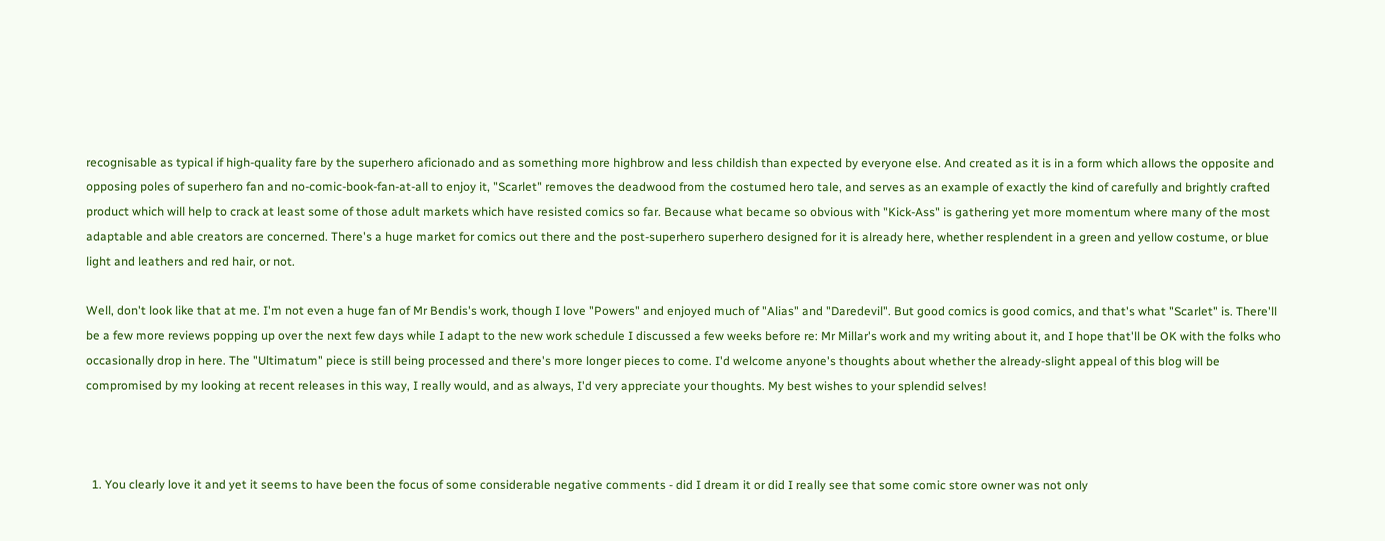recognisable as typical if high-quality fare by the superhero aficionado and as something more highbrow and less childish than expected by everyone else. And created as it is in a form which allows the opposite and opposing poles of superhero fan and no-comic-book-fan-at-all to enjoy it, "Scarlet" removes the deadwood from the costumed hero tale, and serves as an example of exactly the kind of carefully and brightly crafted product which will help to crack at least some of those adult markets which have resisted comics so far. Because what became so obvious with "Kick-Ass" is gathering yet more momentum where many of the most adaptable and able creators are concerned. There's a huge market for comics out there and the post-superhero superhero designed for it is already here, whether resplendent in a green and yellow costume, or blue light and leathers and red hair, or not.

Well, don't look like that at me. I'm not even a huge fan of Mr Bendis's work, though I love "Powers" and enjoyed much of "Alias" and "Daredevil". But good comics is good comics, and that's what "Scarlet" is. There'll be a few more reviews popping up over the next few days while I adapt to the new work schedule I discussed a few weeks before re: Mr Millar's work and my writing about it, and I hope that'll be OK with the folks who occasionally drop in here. The "Ultimatum" piece is still being processed and there's more longer pieces to come. I'd welcome anyone's thoughts about whether the already-slight appeal of this blog will be compromised by my looking at recent releases in this way, I really would, and as always, I'd very appreciate your thoughts. My best wishes to your splendid selves!



  1. You clearly love it and yet it seems to have been the focus of some considerable negative comments - did I dream it or did I really see that some comic store owner was not only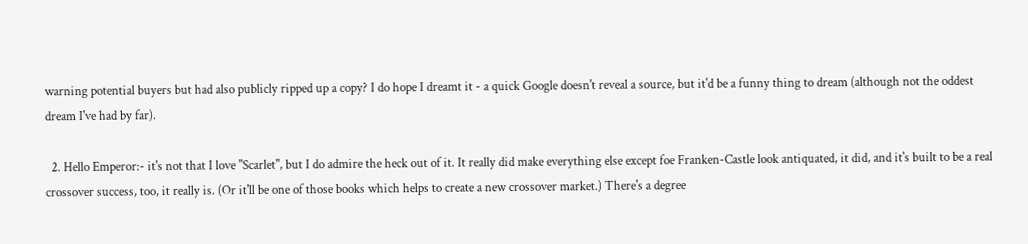warning potential buyers but had also publicly ripped up a copy? I do hope I dreamt it - a quick Google doesn't reveal a source, but it'd be a funny thing to dream (although not the oddest dream I've had by far).

  2. Hello Emperor:- it's not that I love "Scarlet", but I do admire the heck out of it. It really did make everything else except foe Franken-Castle look antiquated, it did, and it's built to be a real crossover success, too, it really is. (Or it'll be one of those books which helps to create a new crossover market.) There's a degree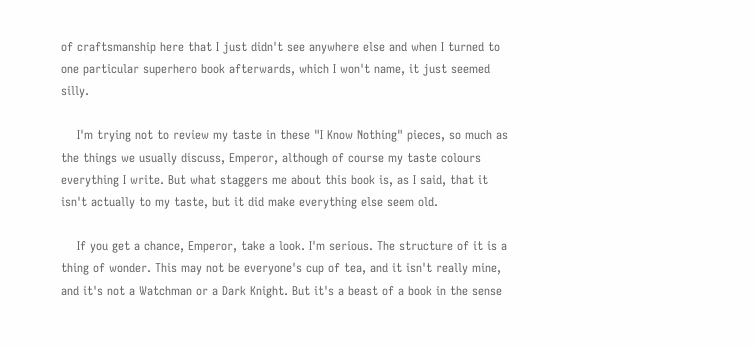of craftsmanship here that I just didn't see anywhere else and when I turned to one particular superhero book afterwards, which I won't name, it just seemed silly.

    I'm trying not to review my taste in these "I Know Nothing" pieces, so much as the things we usually discuss, Emperor, although of course my taste colours everything I write. But what staggers me about this book is, as I said, that it isn't actually to my taste, but it did make everything else seem old.

    If you get a chance, Emperor, take a look. I'm serious. The structure of it is a thing of wonder. This may not be everyone's cup of tea, and it isn't really mine, and it's not a Watchman or a Dark Knight. But it's a beast of a book in the sense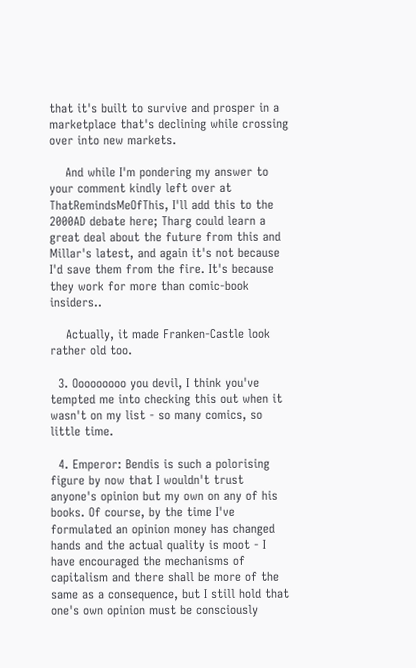that it's built to survive and prosper in a marketplace that's declining while crossing over into new markets.

    And while I'm pondering my answer to your comment kindly left over at ThatRemindsMeOfThis, I'll add this to the 2000AD debate here; Tharg could learn a great deal about the future from this and Millar's latest, and again it's not because I'd save them from the fire. It's because they work for more than comic-book insiders..

    Actually, it made Franken-Castle look rather old too.

  3. Ooooooooo you devil, I think you've tempted me into checking this out when it wasn't on my list - so many comics, so little time.

  4. Emperor: Bendis is such a polorising figure by now that I wouldn't trust anyone's opinion but my own on any of his books. Of course, by the time I've formulated an opinion money has changed hands and the actual quality is moot - I have encouraged the mechanisms of capitalism and there shall be more of the same as a consequence, but I still hold that one's own opinion must be consciously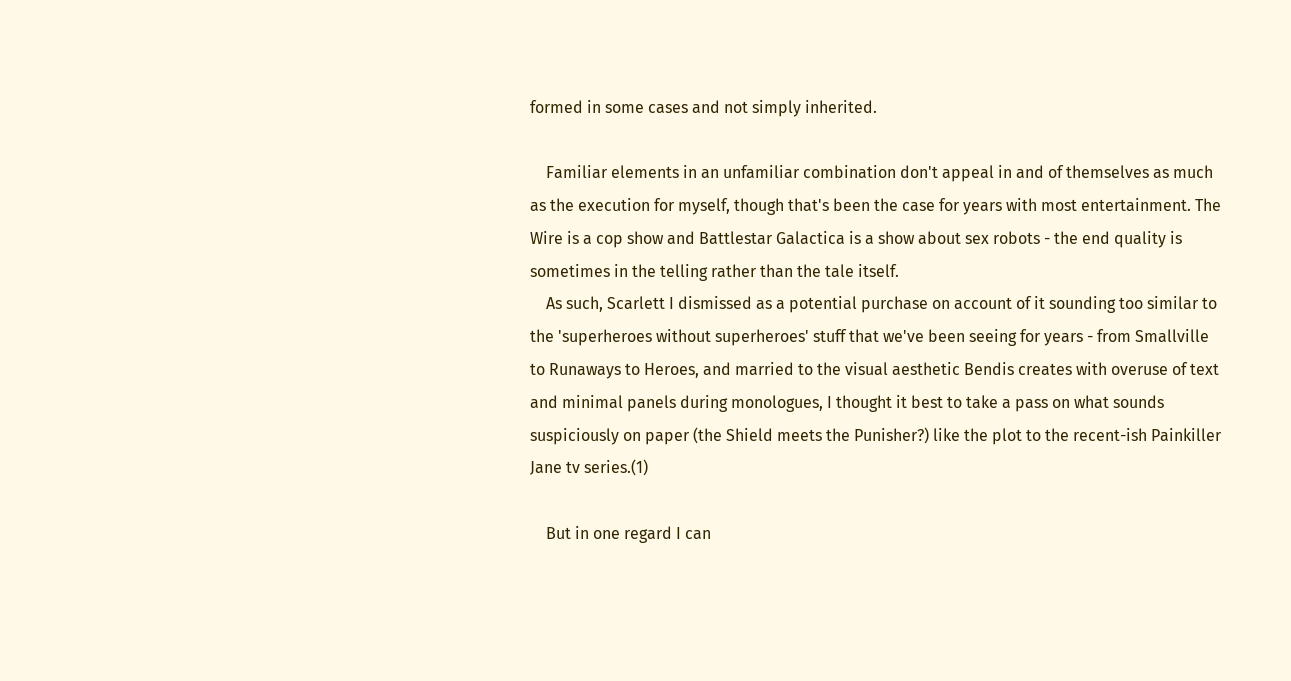formed in some cases and not simply inherited.

    Familiar elements in an unfamiliar combination don't appeal in and of themselves as much as the execution for myself, though that's been the case for years with most entertainment. The Wire is a cop show and Battlestar Galactica is a show about sex robots - the end quality is sometimes in the telling rather than the tale itself.
    As such, Scarlett I dismissed as a potential purchase on account of it sounding too similar to the 'superheroes without superheroes' stuff that we've been seeing for years - from Smallville to Runaways to Heroes, and married to the visual aesthetic Bendis creates with overuse of text and minimal panels during monologues, I thought it best to take a pass on what sounds suspiciously on paper (the Shield meets the Punisher?) like the plot to the recent-ish Painkiller Jane tv series.(1)

    But in one regard I can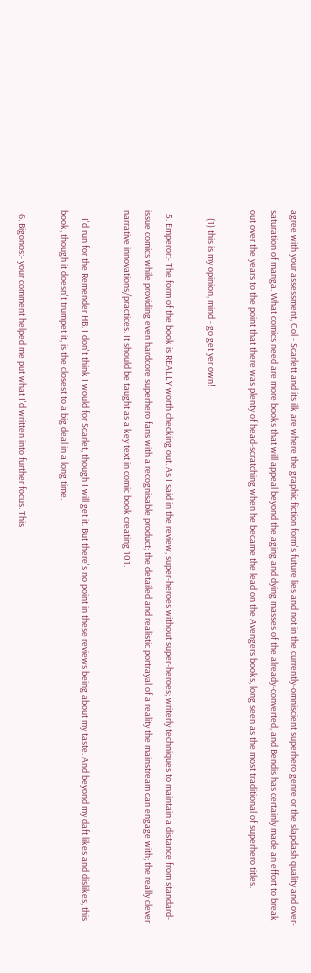agree with your assessment, Col - Scarlett and its ilk are where the graphic fiction form's future lies and not in the currently-omniscient superhero genre or the slapdash quality and over-saturation of manga. What comics need are more books that will appeal beyond the aging and dying masses of the already-converted, and Bendis has certainly made an effort to break out over the years to the point that there was plenty of head-scratching when he became the lead on the Avengers books, long seen as the most traditional of superhero titles.

    (1) this is my opinion, mind - go get yer own!

  5. Emperor:- The form of the book is REALLY worth checking out. As I said in the review, super-heroes without super-heroes; writerly techniques to maintain a distance from standard-issue comics while providing even hardcore superhero fans with a recognisable product; the detailed and realistic portrayal of a reality the mainstream can engage with; the really clever narrative innovations/practices. It should be taught as a key text in comic book creating 101.

    I'd run for the Remender HB. I don't think I would for Scarlet, though I will get it. But there's no point in these reviews being about my taste. And beyond my daft likes and dislikes, this book, though it doesn't trumpet it, is the closest to a big deal in a long time.

  6. Bigonos:- your comment helped me put what I'd written into further focus. This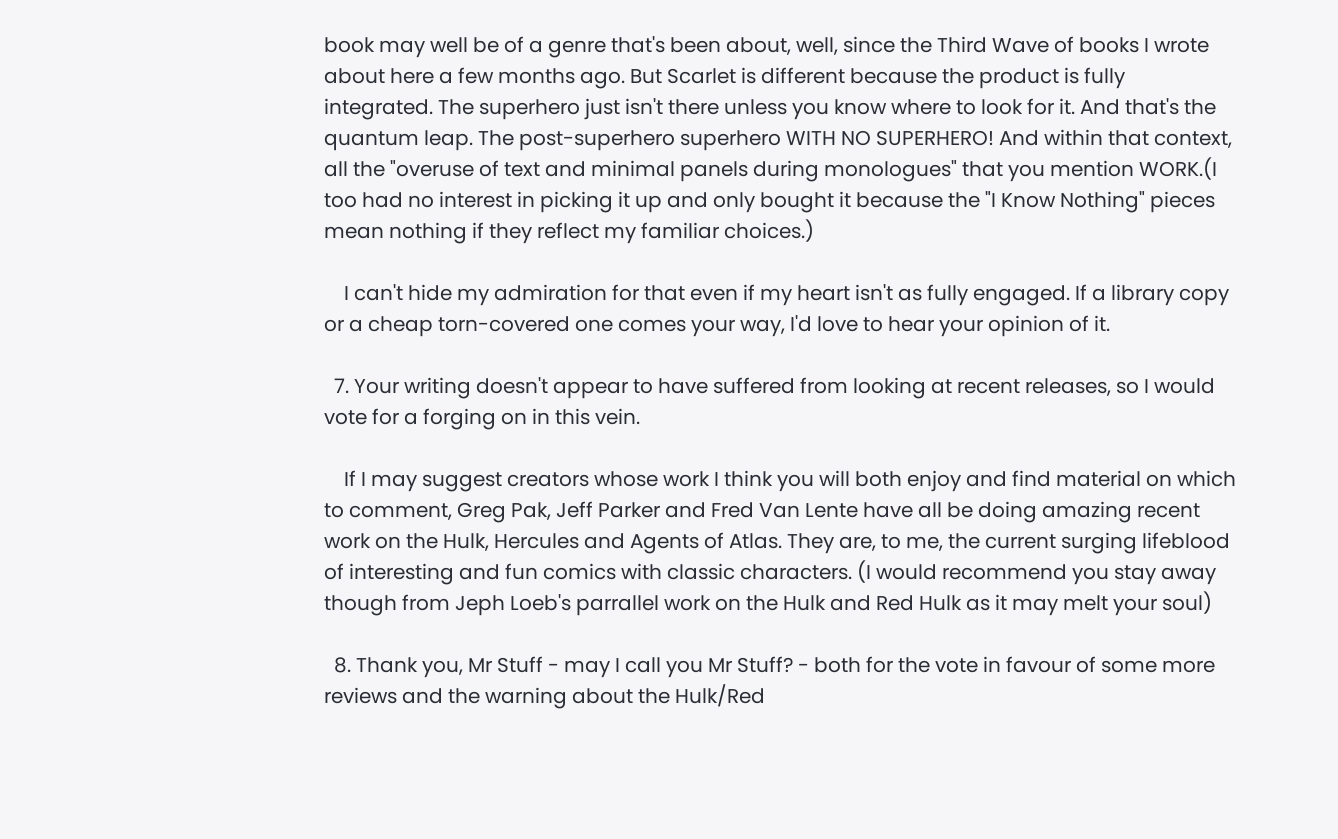book may well be of a genre that's been about, well, since the Third Wave of books I wrote about here a few months ago. But Scarlet is different because the product is fully integrated. The superhero just isn't there unless you know where to look for it. And that's the quantum leap. The post-superhero superhero WITH NO SUPERHERO! And within that context, all the "overuse of text and minimal panels during monologues" that you mention WORK.(I too had no interest in picking it up and only bought it because the "I Know Nothing" pieces mean nothing if they reflect my familiar choices.)

    I can't hide my admiration for that even if my heart isn't as fully engaged. If a library copy or a cheap torn-covered one comes your way, I'd love to hear your opinion of it.

  7. Your writing doesn't appear to have suffered from looking at recent releases, so I would vote for a forging on in this vein.

    If I may suggest creators whose work I think you will both enjoy and find material on which to comment, Greg Pak, Jeff Parker and Fred Van Lente have all be doing amazing recent work on the Hulk, Hercules and Agents of Atlas. They are, to me, the current surging lifeblood of interesting and fun comics with classic characters. (I would recommend you stay away though from Jeph Loeb's parrallel work on the Hulk and Red Hulk as it may melt your soul)

  8. Thank you, Mr Stuff - may I call you Mr Stuff? - both for the vote in favour of some more reviews and the warning about the Hulk/Red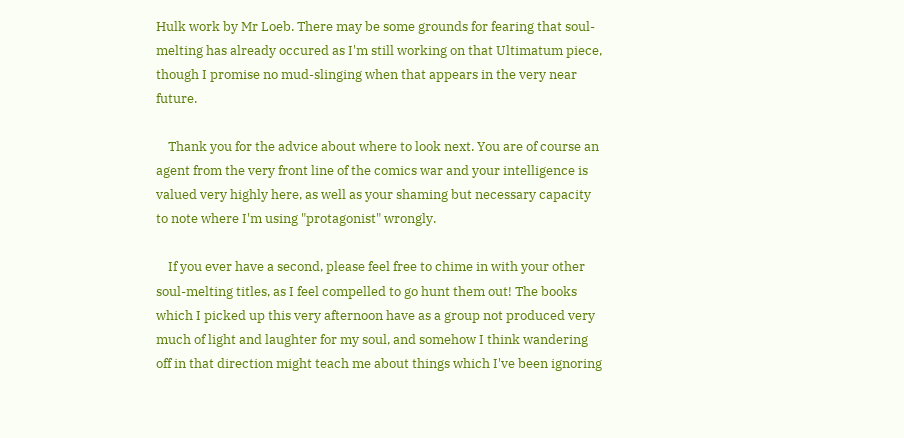Hulk work by Mr Loeb. There may be some grounds for fearing that soul-melting has already occured as I'm still working on that Ultimatum piece, though I promise no mud-slinging when that appears in the very near future.

    Thank you for the advice about where to look next. You are of course an agent from the very front line of the comics war and your intelligence is valued very highly here, as well as your shaming but necessary capacity to note where I'm using "protagonist" wrongly.

    If you ever have a second, please feel free to chime in with your other soul-melting titles, as I feel compelled to go hunt them out! The books which I picked up this very afternoon have as a group not produced very much of light and laughter for my soul, and somehow I think wandering off in that direction might teach me about things which I've been ignoring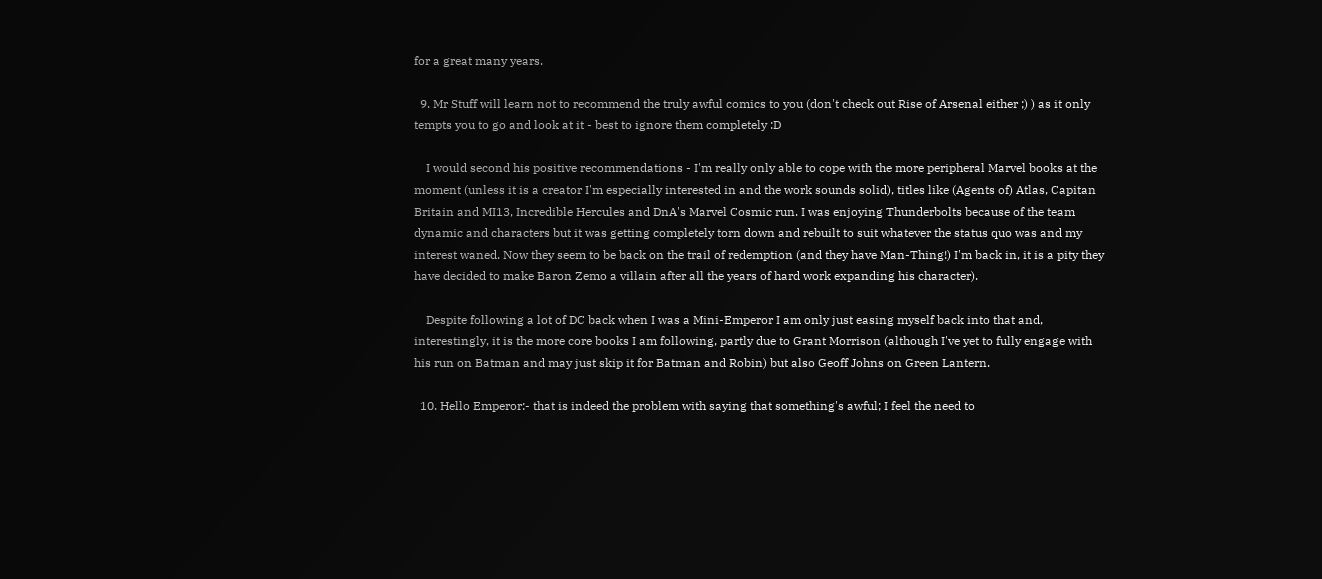for a great many years.

  9. Mr Stuff will learn not to recommend the truly awful comics to you (don't check out Rise of Arsenal either ;) ) as it only tempts you to go and look at it - best to ignore them completely :D

    I would second his positive recommendations - I'm really only able to cope with the more peripheral Marvel books at the moment (unless it is a creator I'm especially interested in and the work sounds solid), titles like (Agents of) Atlas, Capitan Britain and MI13, Incredible Hercules and DnA's Marvel Cosmic run. I was enjoying Thunderbolts because of the team dynamic and characters but it was getting completely torn down and rebuilt to suit whatever the status quo was and my interest waned. Now they seem to be back on the trail of redemption (and they have Man-Thing!) I'm back in, it is a pity they have decided to make Baron Zemo a villain after all the years of hard work expanding his character).

    Despite following a lot of DC back when I was a Mini-Emperor I am only just easing myself back into that and, interestingly, it is the more core books I am following, partly due to Grant Morrison (although I've yet to fully engage with his run on Batman and may just skip it for Batman and Robin) but also Geoff Johns on Green Lantern.

  10. Hello Emperor:- that is indeed the problem with saying that something's awful; I feel the need to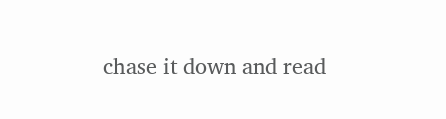chase it down and read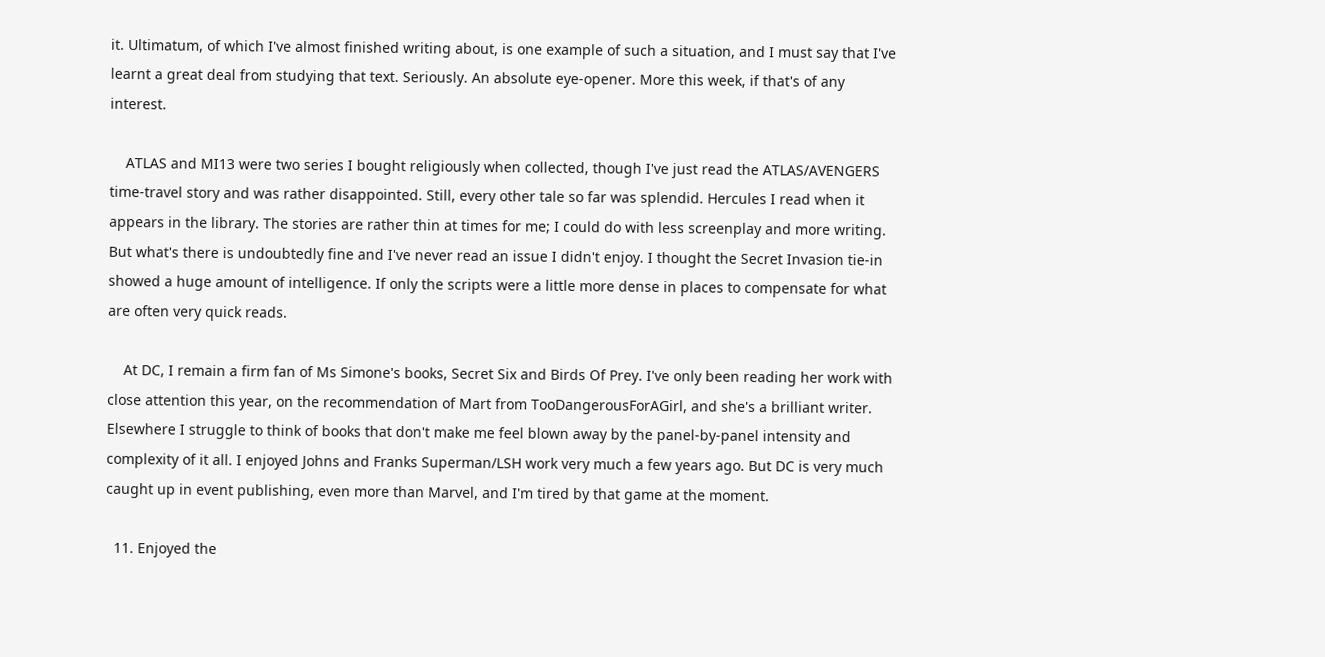it. Ultimatum, of which I've almost finished writing about, is one example of such a situation, and I must say that I've learnt a great deal from studying that text. Seriously. An absolute eye-opener. More this week, if that's of any interest.

    ATLAS and MI13 were two series I bought religiously when collected, though I've just read the ATLAS/AVENGERS time-travel story and was rather disappointed. Still, every other tale so far was splendid. Hercules I read when it appears in the library. The stories are rather thin at times for me; I could do with less screenplay and more writing. But what's there is undoubtedly fine and I've never read an issue I didn't enjoy. I thought the Secret Invasion tie-in showed a huge amount of intelligence. If only the scripts were a little more dense in places to compensate for what are often very quick reads.

    At DC, I remain a firm fan of Ms Simone's books, Secret Six and Birds Of Prey. I've only been reading her work with close attention this year, on the recommendation of Mart from TooDangerousForAGirl, and she's a brilliant writer. Elsewhere I struggle to think of books that don't make me feel blown away by the panel-by-panel intensity and complexity of it all. I enjoyed Johns and Franks Superman/LSH work very much a few years ago. But DC is very much caught up in event publishing, even more than Marvel, and I'm tired by that game at the moment.

  11. Enjoyed the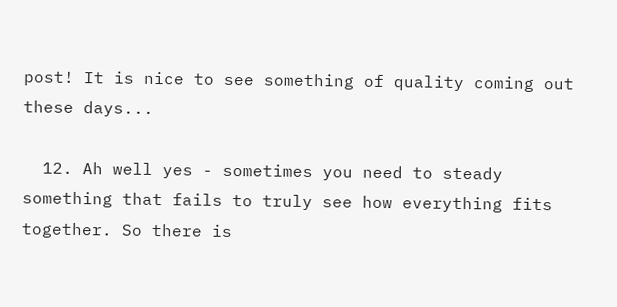post! It is nice to see something of quality coming out these days...

  12. Ah well yes - sometimes you need to steady something that fails to truly see how everything fits together. So there is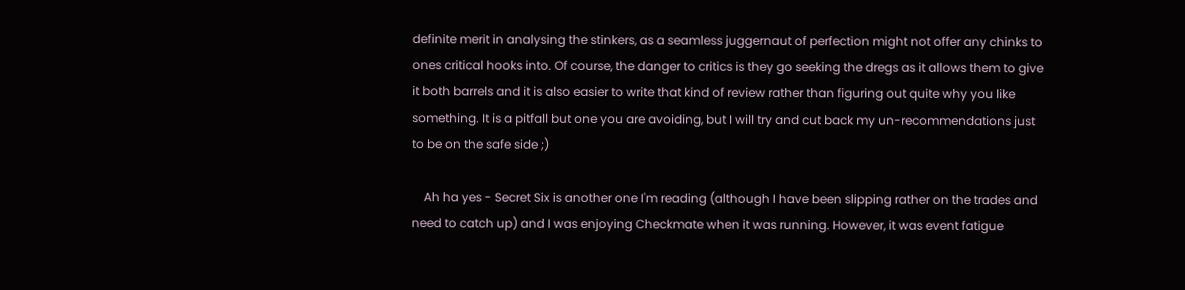definite merit in analysing the stinkers, as a seamless juggernaut of perfection might not offer any chinks to ones critical hooks into. Of course, the danger to critics is they go seeking the dregs as it allows them to give it both barrels and it is also easier to write that kind of review rather than figuring out quite why you like something. It is a pitfall but one you are avoiding, but I will try and cut back my un-recommendations just to be on the safe side ;)

    Ah ha yes - Secret Six is another one I'm reading (although I have been slipping rather on the trades and need to catch up) and I was enjoying Checkmate when it was running. However, it was event fatigue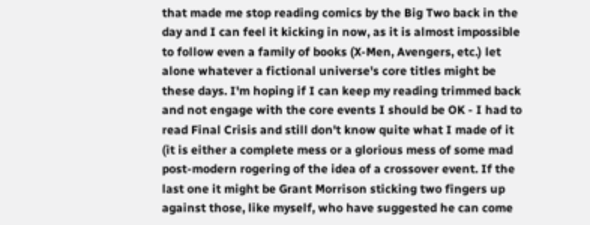that made me stop reading comics by the Big Two back in the day and I can feel it kicking in now, as it is almost impossible to follow even a family of books (X-Men, Avengers, etc.) let alone whatever a fictional universe's core titles might be these days. I'm hoping if I can keep my reading trimmed back and not engage with the core events I should be OK - I had to read Final Crisis and still don't know quite what I made of it (it is either a complete mess or a glorious mess of some mad post-modern rogering of the idea of a crossover event. If the last one it might be Grant Morrison sticking two fingers up against those, like myself, who have suggested he can come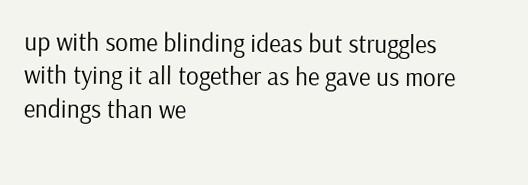up with some blinding ideas but struggles with tying it all together as he gave us more endings than we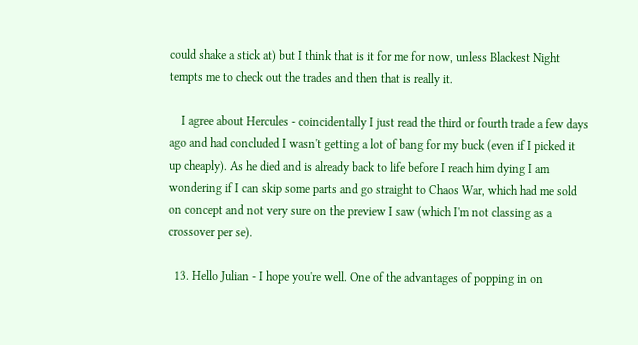could shake a stick at) but I think that is it for me for now, unless Blackest Night tempts me to check out the trades and then that is really it.

    I agree about Hercules - coincidentally I just read the third or fourth trade a few days ago and had concluded I wasn't getting a lot of bang for my buck (even if I picked it up cheaply). As he died and is already back to life before I reach him dying I am wondering if I can skip some parts and go straight to Chaos War, which had me sold on concept and not very sure on the preview I saw (which I'm not classing as a crossover per se).

  13. Hello Julian - I hope you're well. One of the advantages of popping in on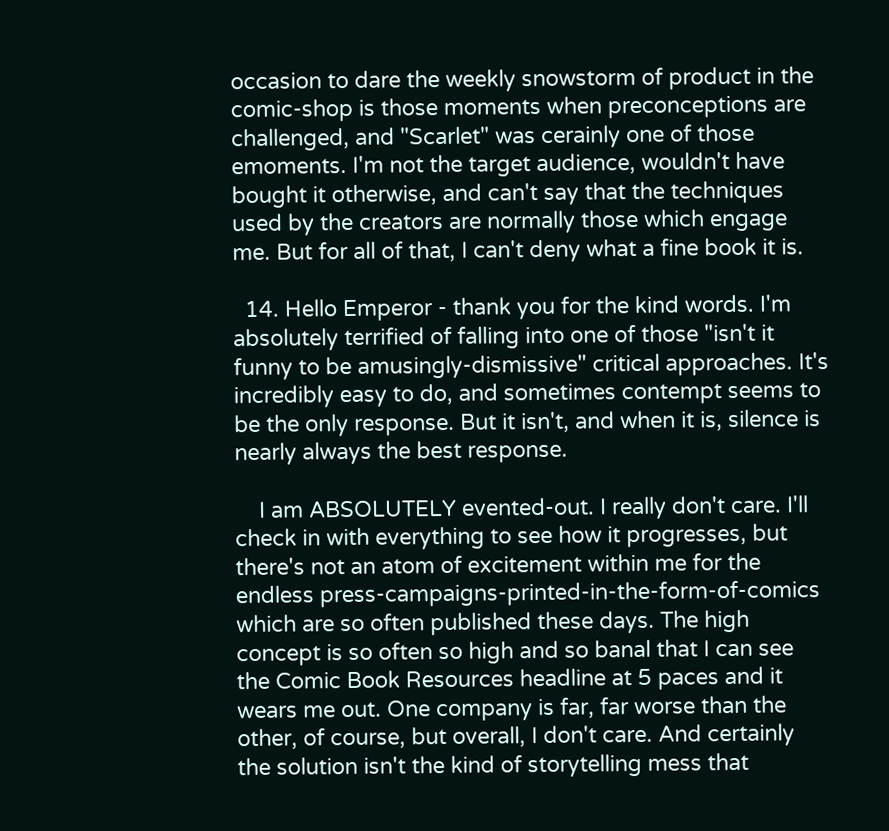occasion to dare the weekly snowstorm of product in the comic-shop is those moments when preconceptions are challenged, and "Scarlet" was cerainly one of those emoments. I'm not the target audience, wouldn't have bought it otherwise, and can't say that the techniques used by the creators are normally those which engage me. But for all of that, I can't deny what a fine book it is.

  14. Hello Emperor - thank you for the kind words. I'm absolutely terrified of falling into one of those "isn't it funny to be amusingly-dismissive" critical approaches. It's incredibly easy to do, and sometimes contempt seems to be the only response. But it isn't, and when it is, silence is nearly always the best response.

    I am ABSOLUTELY evented-out. I really don't care. I'll check in with everything to see how it progresses, but there's not an atom of excitement within me for the endless press-campaigns-printed-in-the-form-of-comics which are so often published these days. The high concept is so often so high and so banal that I can see the Comic Book Resources headline at 5 paces and it wears me out. One company is far, far worse than the other, of course, but overall, I don't care. And certainly the solution isn't the kind of storytelling mess that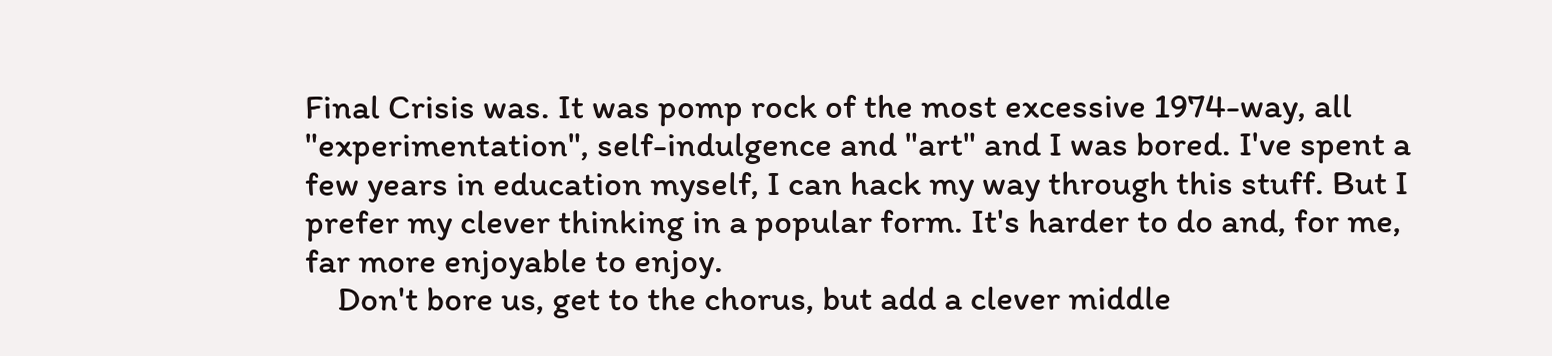Final Crisis was. It was pomp rock of the most excessive 1974-way, all "experimentation", self-indulgence and "art" and I was bored. I've spent a few years in education myself, I can hack my way through this stuff. But I prefer my clever thinking in a popular form. It's harder to do and, for me, far more enjoyable to enjoy.
    Don't bore us, get to the chorus, but add a clever middle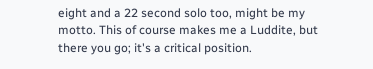eight and a 22 second solo too, might be my motto. This of course makes me a Luddite, but there you go; it's a critical position.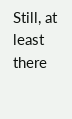Still, at least there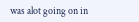was alot going on in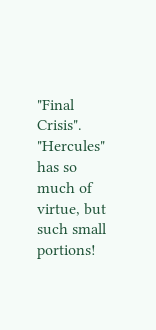"Final Crisis". "Hercules" has so much of virtue, but such small portions!